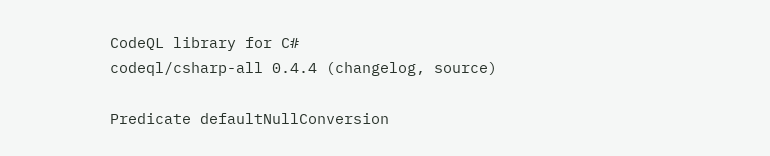CodeQL library for C#
codeql/csharp-all 0.4.4 (changelog, source)

Predicate defaultNullConversion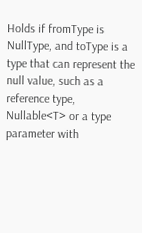Holds if fromType is NullType, and toType is a type that can represent the null value, such as a reference type, Nullable<T> or a type parameter with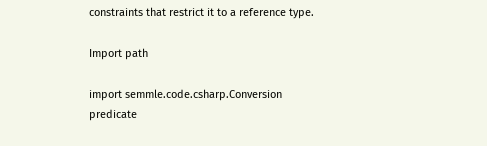constraints that restrict it to a reference type.

Import path

import semmle.code.csharp.Conversion
predicate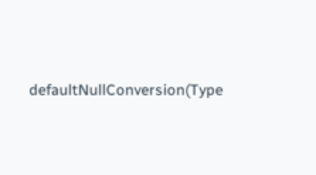defaultNullConversion(Type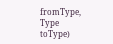fromType, Type toType)